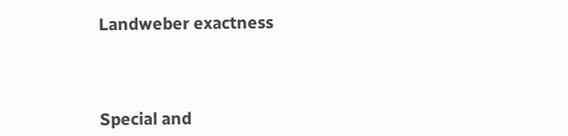Landweber exactness




Special and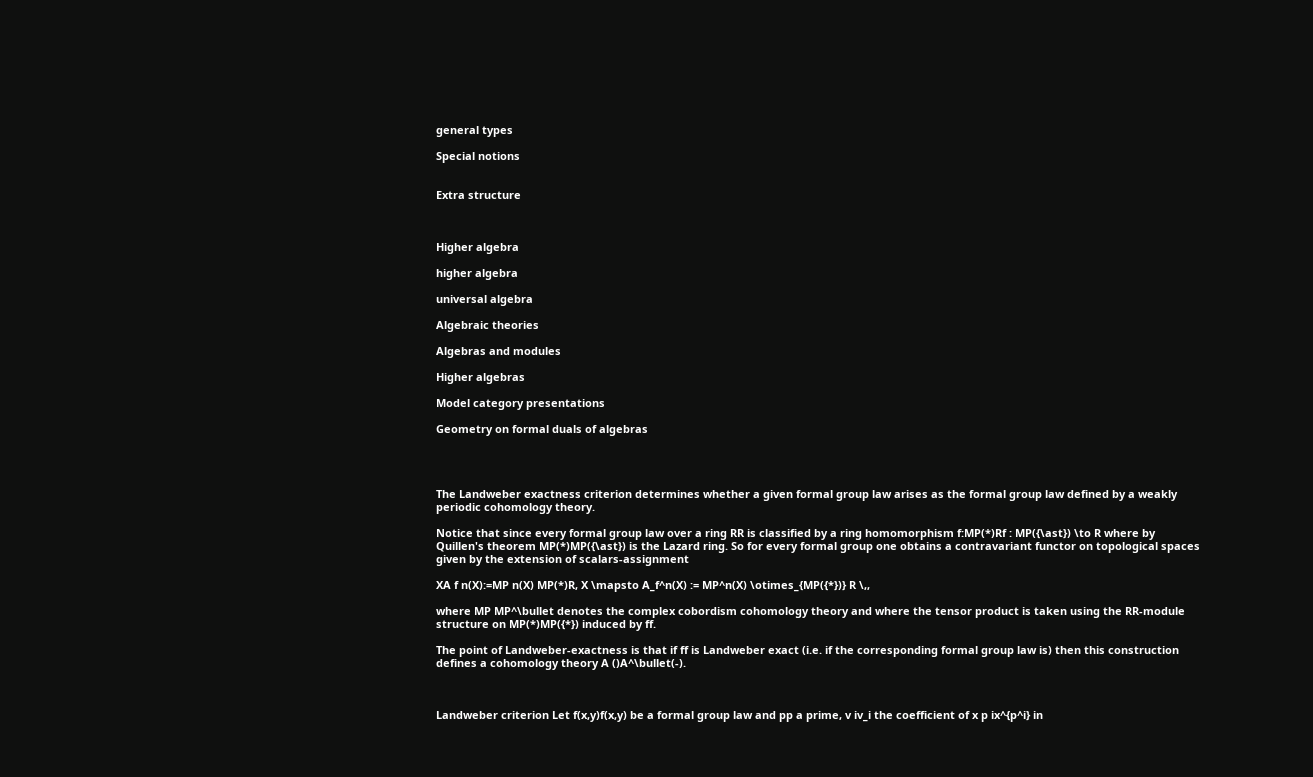general types

Special notions


Extra structure



Higher algebra

higher algebra

universal algebra

Algebraic theories

Algebras and modules

Higher algebras

Model category presentations

Geometry on formal duals of algebras




The Landweber exactness criterion determines whether a given formal group law arises as the formal group law defined by a weakly periodic cohomology theory.

Notice that since every formal group law over a ring RR is classified by a ring homomorphism f:MP(*)Rf : MP({\ast}) \to R where by Quillen's theorem MP(*)MP({\ast}) is the Lazard ring. So for every formal group one obtains a contravariant functor on topological spaces given by the extension of scalars-assignment

XA f n(X):=MP n(X) MP(*)R, X \mapsto A_f^n(X) := MP^n(X) \otimes_{MP({*})} R \,,

where MP MP^\bullet denotes the complex cobordism cohomology theory and where the tensor product is taken using the RR-module structure on MP(*)MP({*}) induced by ff.

The point of Landweber-exactness is that if ff is Landweber exact (i.e. if the corresponding formal group law is) then this construction defines a cohomology theory A ()A^\bullet(-).



Landweber criterion Let f(x,y)f(x,y) be a formal group law and pp a prime, v iv_i the coefficient of x p ix^{p^i} in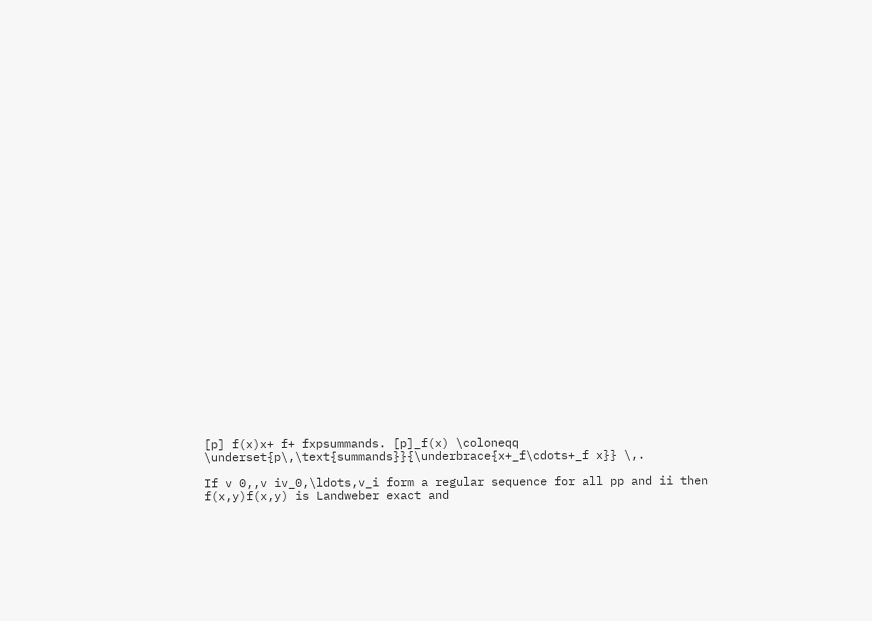[p] f(x)x+ f+ fxpsummands. [p]_f(x) \coloneqq \underset{p\,\text{summands}}{\underbrace{x+_f\cdots+_f x}} \,.

If v 0,,v iv_0,\ldots,v_i form a regular sequence for all pp and ii then f(x,y)f(x,y) is Landweber exact and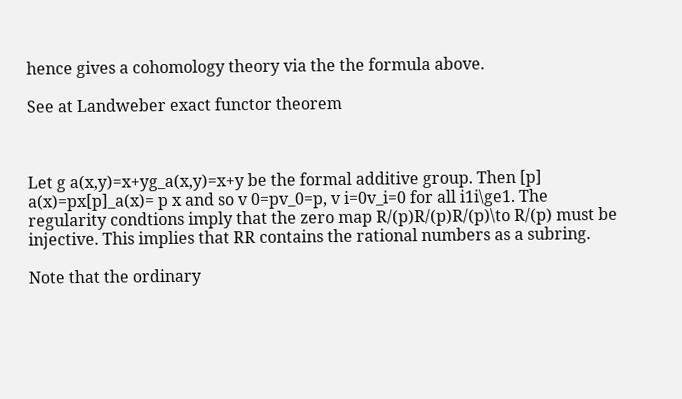hence gives a cohomology theory via the the formula above.

See at Landweber exact functor theorem



Let g a(x,y)=x+yg_a(x,y)=x+y be the formal additive group. Then [p] a(x)=px[p]_a(x)= p x and so v 0=pv_0=p, v i=0v_i=0 for all i1i\ge1. The regularity condtions imply that the zero map R/(p)R/(p)R/(p)\to R/(p) must be injective. This implies that RR contains the rational numbers as a subring.

Note that the ordinary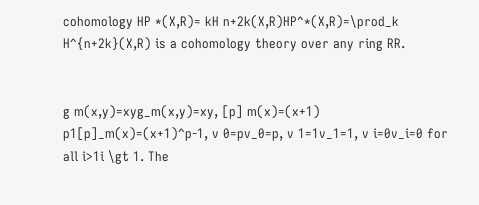cohomology HP *(X,R)= kH n+2k(X,R)HP^*(X,R)=\prod_k H^{n+2k}(X,R) is a cohomology theory over any ring RR.


g m(x,y)=xyg_m(x,y)=xy, [p] m(x)=(x+1) p1[p]_m(x)=(x+1)^p-1, v 0=pv_0=p, v 1=1v_1=1, v i=0v_i=0 for all i>1i \gt 1. The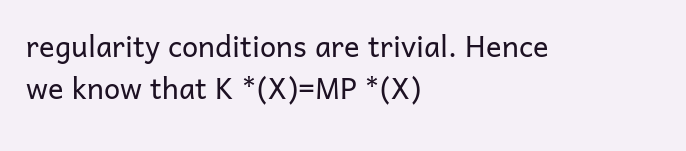regularity conditions are trivial. Hence we know that K *(X)=MP *(X)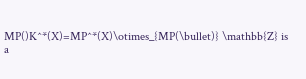MP()K^*(X)=MP^*(X)\otimes_{MP(\bullet)} \mathbb{Z} is a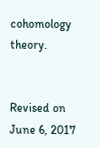cohomology theory.


Revised on June 6, 2017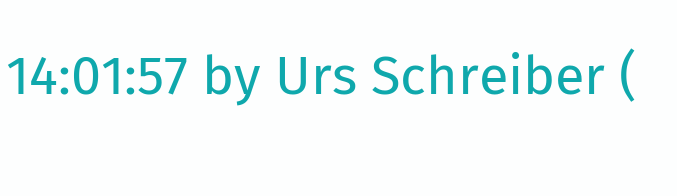14:01:57 by Urs Schreiber (